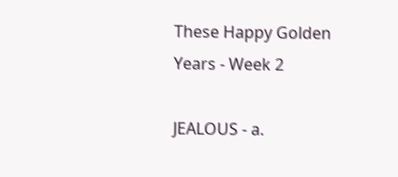These Happy Golden Years - Week 2

JEALOUS - a.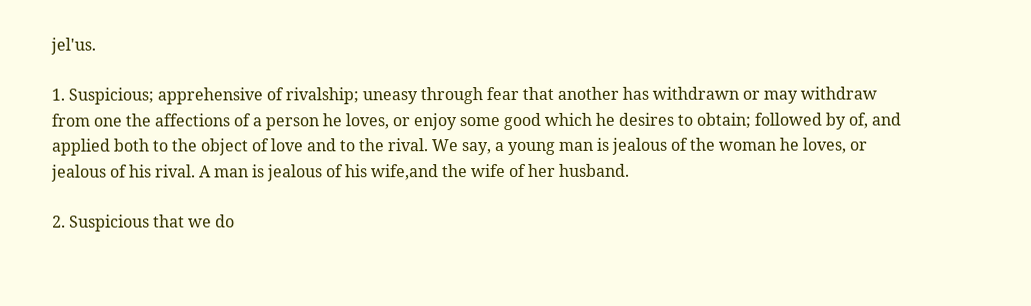jel'us.

1. Suspicious; apprehensive of rivalship; uneasy through fear that another has withdrawn or may withdraw from one the affections of a person he loves, or enjoy some good which he desires to obtain; followed by of, and applied both to the object of love and to the rival. We say, a young man is jealous of the woman he loves, or jealous of his rival. A man is jealous of his wife,and the wife of her husband.

2. Suspicious that we do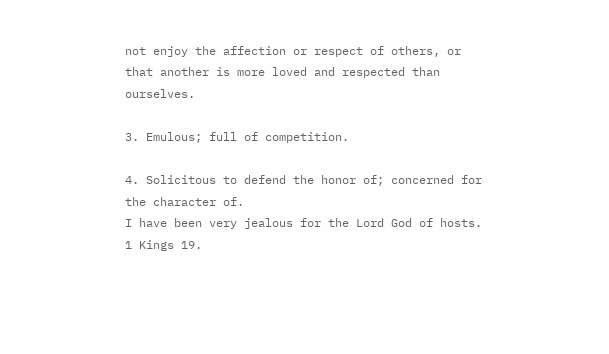not enjoy the affection or respect of others, or that another is more loved and respected than ourselves.

3. Emulous; full of competition.

4. Solicitous to defend the honor of; concerned for the character of.
I have been very jealous for the Lord God of hosts.
1 Kings 19.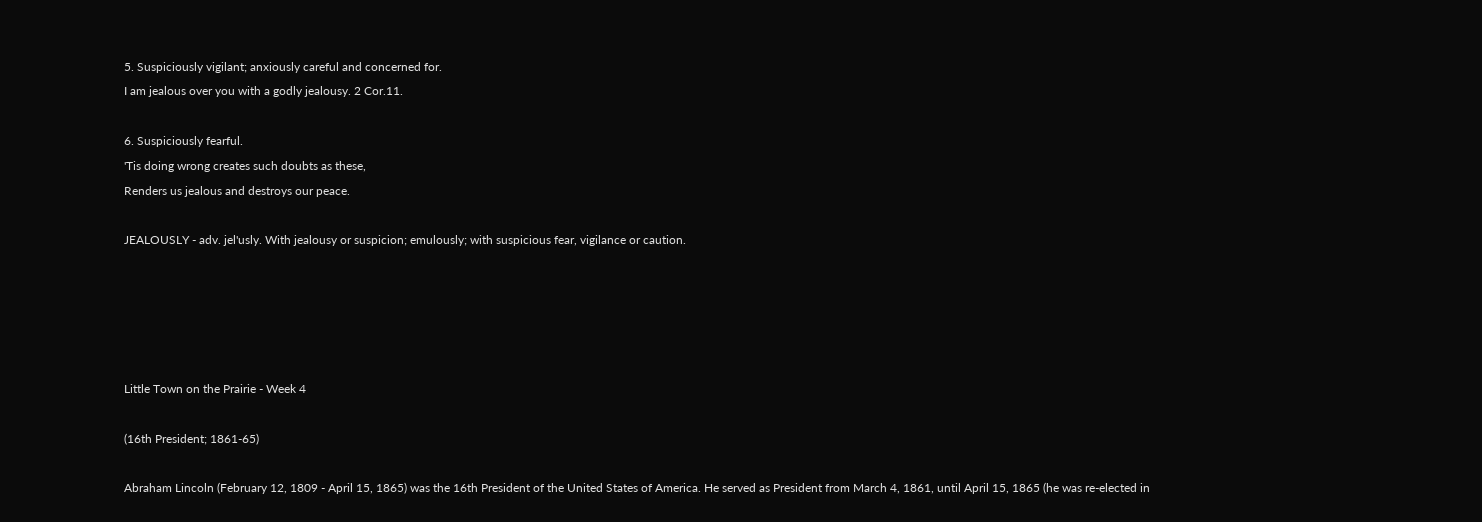5. Suspiciously vigilant; anxiously careful and concerned for.
I am jealous over you with a godly jealousy. 2 Cor.11.

6. Suspiciously fearful.
'Tis doing wrong creates such doubts as these,
Renders us jealous and destroys our peace.

JEALOUSLY - adv. jel'usly. With jealousy or suspicion; emulously; with suspicious fear, vigilance or caution.





Little Town on the Prairie - Week 4

(16th President; 1861-65)

Abraham Lincoln (February 12, 1809 - April 15, 1865) was the 16th President of the United States of America. He served as President from March 4, 1861, until April 15, 1865 (he was re-elected in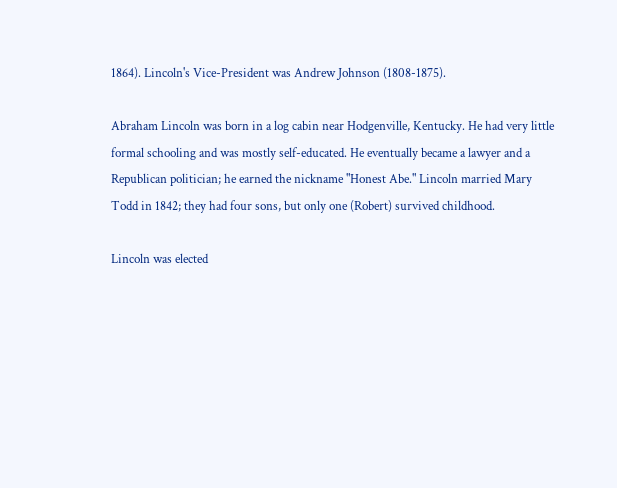1864). Lincoln's Vice-President was Andrew Johnson (1808-1875).

Abraham Lincoln was born in a log cabin near Hodgenville, Kentucky. He had very little formal schooling and was mostly self-educated. He eventually became a lawyer and a Republican politician; he earned the nickname "Honest Abe." Lincoln married Mary Todd in 1842; they had four sons, but only one (Robert) survived childhood.

Lincoln was elected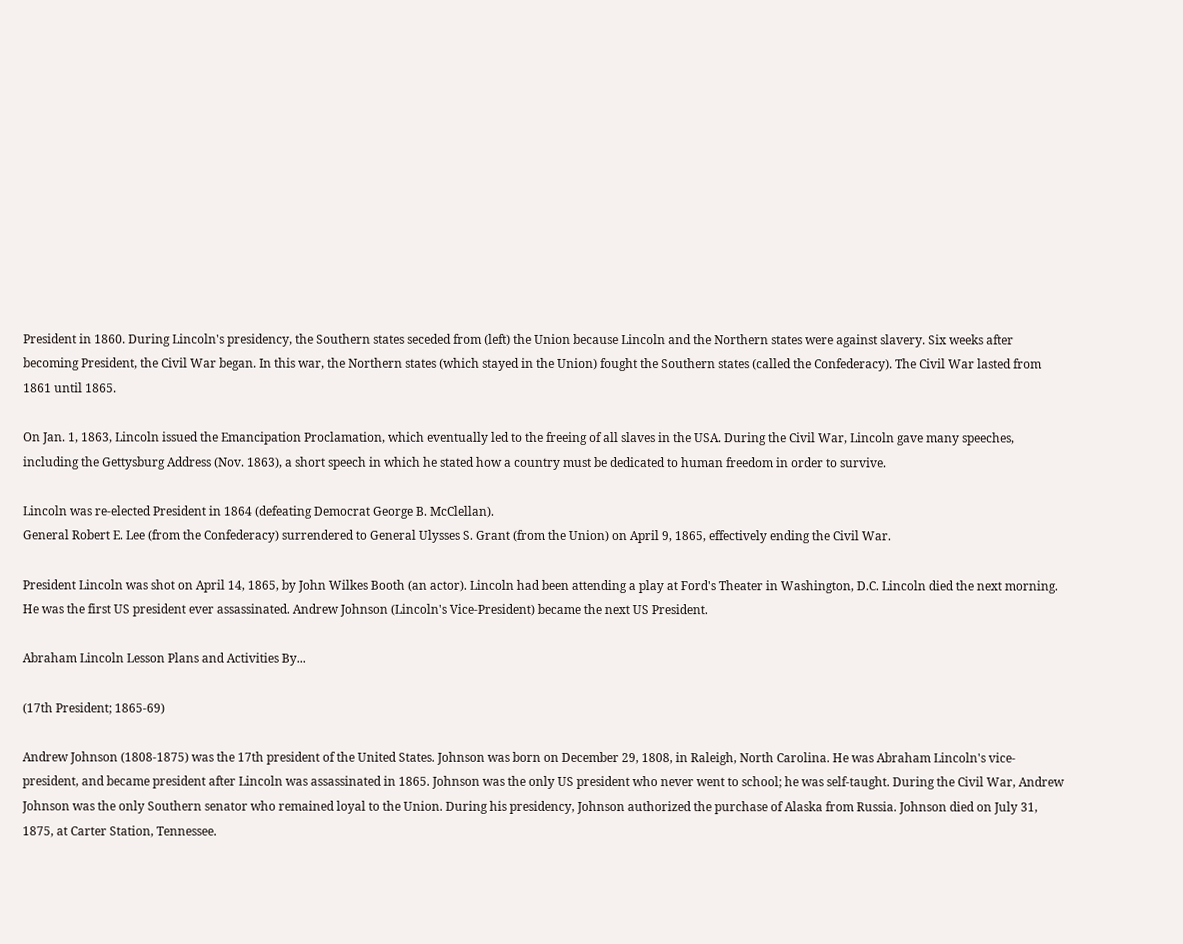President in 1860. During Lincoln's presidency, the Southern states seceded from (left) the Union because Lincoln and the Northern states were against slavery. Six weeks after becoming President, the Civil War began. In this war, the Northern states (which stayed in the Union) fought the Southern states (called the Confederacy). The Civil War lasted from 1861 until 1865.

On Jan. 1, 1863, Lincoln issued the Emancipation Proclamation, which eventually led to the freeing of all slaves in the USA. During the Civil War, Lincoln gave many speeches, including the Gettysburg Address (Nov. 1863), a short speech in which he stated how a country must be dedicated to human freedom in order to survive.

Lincoln was re-elected President in 1864 (defeating Democrat George B. McClellan).
General Robert E. Lee (from the Confederacy) surrendered to General Ulysses S. Grant (from the Union) on April 9, 1865, effectively ending the Civil War.

President Lincoln was shot on April 14, 1865, by John Wilkes Booth (an actor). Lincoln had been attending a play at Ford's Theater in Washington, D.C. Lincoln died the next morning. He was the first US president ever assassinated. Andrew Johnson (Lincoln's Vice-President) became the next US President.

Abraham Lincoln Lesson Plans and Activities By...

(17th President; 1865-69)

Andrew Johnson (1808-1875) was the 17th president of the United States. Johnson was born on December 29, 1808, in Raleigh, North Carolina. He was Abraham Lincoln's vice-president, and became president after Lincoln was assassinated in 1865. Johnson was the only US president who never went to school; he was self-taught. During the Civil War, Andrew Johnson was the only Southern senator who remained loyal to the Union. During his presidency, Johnson authorized the purchase of Alaska from Russia. Johnson died on July 31, 1875, at Carter Station, Tennessee.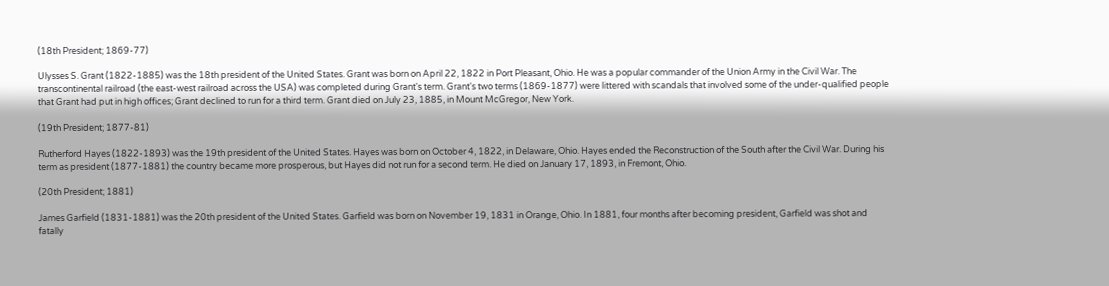(18th President; 1869-77)

Ulysses S. Grant (1822-1885) was the 18th president of the United States. Grant was born on April 22, 1822 in Port Pleasant, Ohio. He was a popular commander of the Union Army in the Civil War. The transcontinental railroad (the east-west railroad across the USA) was completed during Grant's term. Grant's two terms (1869-1877) were littered with scandals that involved some of the under-qualified people that Grant had put in high offices; Grant declined to run for a third term. Grant died on July 23, 1885, in Mount McGregor, New York.

(19th President; 1877-81)

Rutherford Hayes (1822-1893) was the 19th president of the United States. Hayes was born on October 4, 1822, in Delaware, Ohio. Hayes ended the Reconstruction of the South after the Civil War. During his term as president (1877-1881) the country became more prosperous, but Hayes did not run for a second term. He died on January 17, 1893, in Fremont, Ohio.

(20th President; 1881)

James Garfield (1831-1881) was the 20th president of the United States. Garfield was born on November 19, 1831 in Orange, Ohio. In 1881, four months after becoming president, Garfield was shot and fatally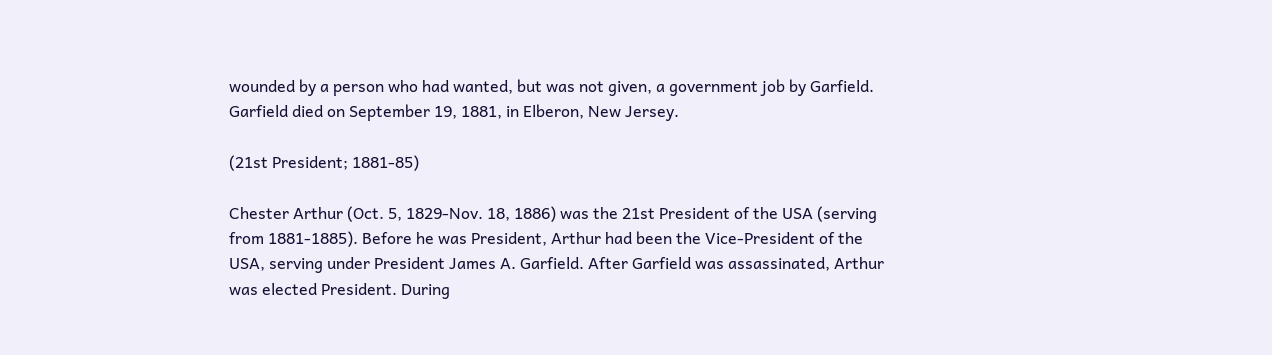wounded by a person who had wanted, but was not given, a government job by Garfield. Garfield died on September 19, 1881, in Elberon, New Jersey.

(21st President; 1881-85)

Chester Arthur (Oct. 5, 1829-Nov. 18, 1886) was the 21st President of the USA (serving from 1881-1885). Before he was President, Arthur had been the Vice-President of the USA, serving under President James A. Garfield. After Garfield was assassinated, Arthur was elected President. During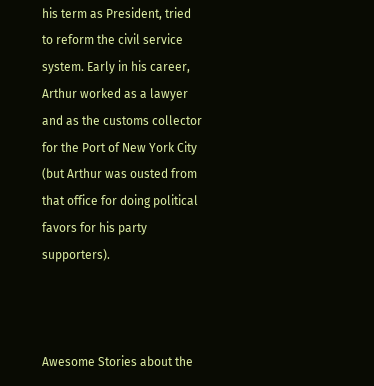his term as President, tried to reform the civil service system. Early in his career, Arthur worked as a lawyer and as the customs collector for the Port of New York City (but Arthur was ousted from that office for doing political favors for his party supporters).



Awesome Stories about the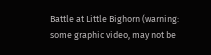Battle at Little Bighorn (warning: some graphic video, may not be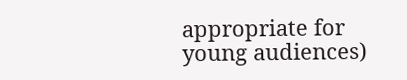appropriate for young audiences)